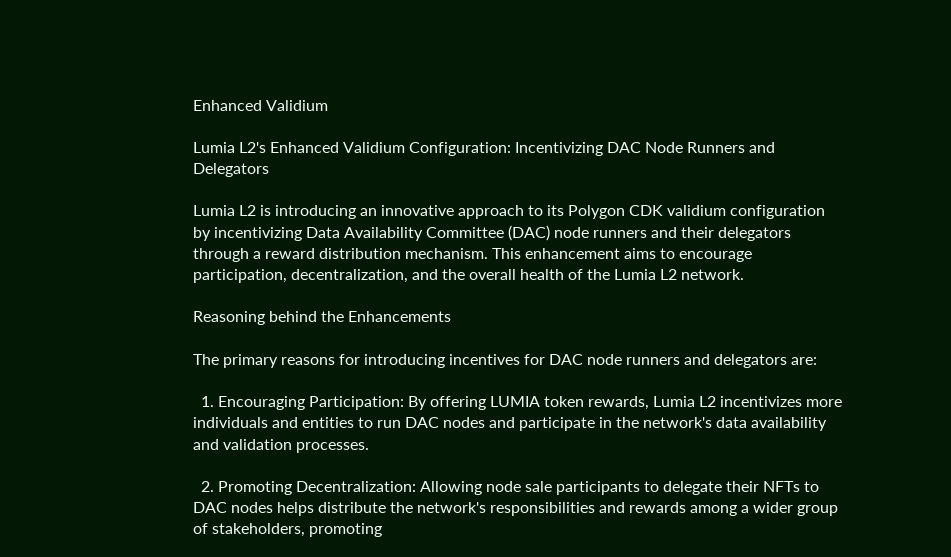Enhanced Validium

Lumia L2's Enhanced Validium Configuration: Incentivizing DAC Node Runners and Delegators

Lumia L2 is introducing an innovative approach to its Polygon CDK validium configuration by incentivizing Data Availability Committee (DAC) node runners and their delegators through a reward distribution mechanism. This enhancement aims to encourage participation, decentralization, and the overall health of the Lumia L2 network.

Reasoning behind the Enhancements

The primary reasons for introducing incentives for DAC node runners and delegators are:

  1. Encouraging Participation: By offering LUMIA token rewards, Lumia L2 incentivizes more individuals and entities to run DAC nodes and participate in the network's data availability and validation processes.

  2. Promoting Decentralization: Allowing node sale participants to delegate their NFTs to DAC nodes helps distribute the network's responsibilities and rewards among a wider group of stakeholders, promoting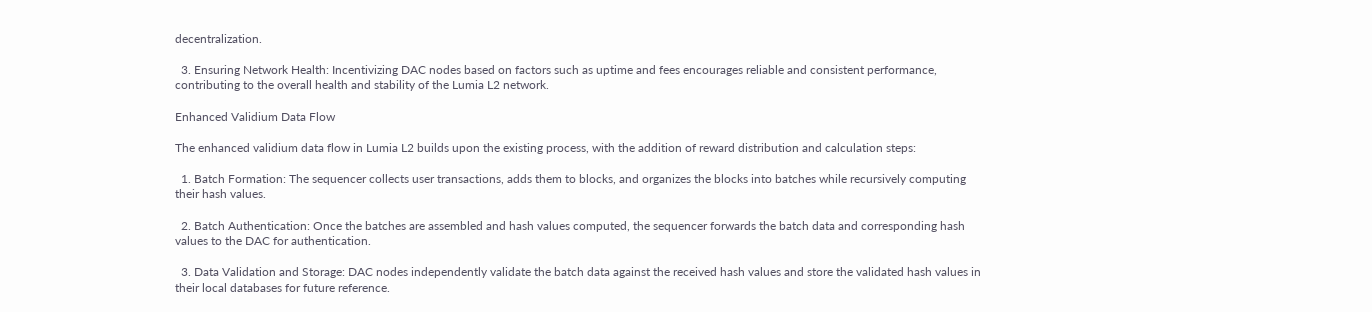decentralization.

  3. Ensuring Network Health: Incentivizing DAC nodes based on factors such as uptime and fees encourages reliable and consistent performance, contributing to the overall health and stability of the Lumia L2 network.

Enhanced Validium Data Flow

The enhanced validium data flow in Lumia L2 builds upon the existing process, with the addition of reward distribution and calculation steps:

  1. Batch Formation: The sequencer collects user transactions, adds them to blocks, and organizes the blocks into batches while recursively computing their hash values.

  2. Batch Authentication: Once the batches are assembled and hash values computed, the sequencer forwards the batch data and corresponding hash values to the DAC for authentication.

  3. Data Validation and Storage: DAC nodes independently validate the batch data against the received hash values and store the validated hash values in their local databases for future reference.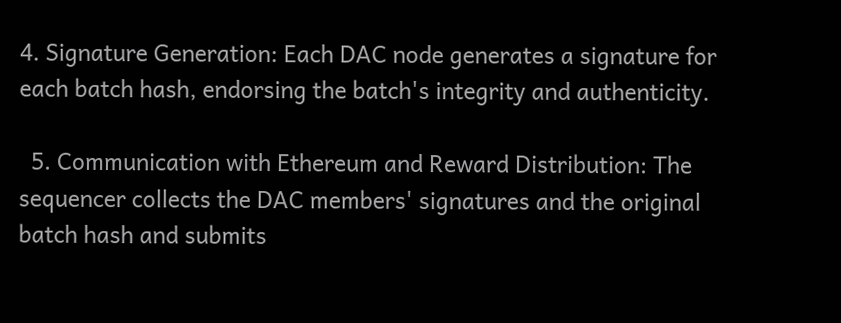4. Signature Generation: Each DAC node generates a signature for each batch hash, endorsing the batch's integrity and authenticity.

  5. Communication with Ethereum and Reward Distribution: The sequencer collects the DAC members' signatures and the original batch hash and submits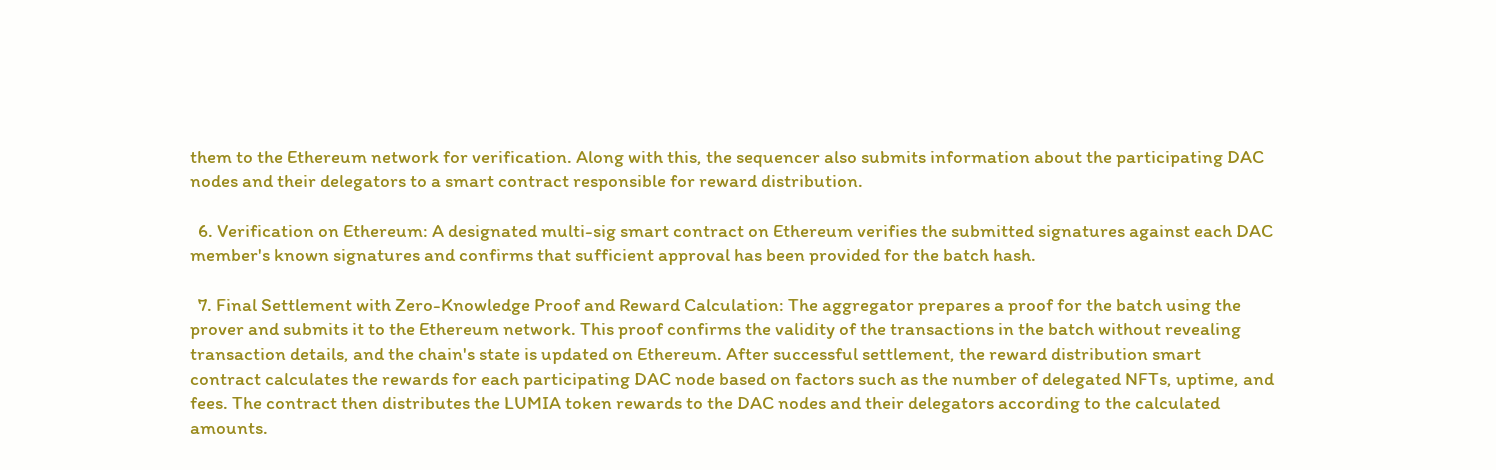them to the Ethereum network for verification. Along with this, the sequencer also submits information about the participating DAC nodes and their delegators to a smart contract responsible for reward distribution.

  6. Verification on Ethereum: A designated multi-sig smart contract on Ethereum verifies the submitted signatures against each DAC member's known signatures and confirms that sufficient approval has been provided for the batch hash.

  7. Final Settlement with Zero-Knowledge Proof and Reward Calculation: The aggregator prepares a proof for the batch using the prover and submits it to the Ethereum network. This proof confirms the validity of the transactions in the batch without revealing transaction details, and the chain's state is updated on Ethereum. After successful settlement, the reward distribution smart contract calculates the rewards for each participating DAC node based on factors such as the number of delegated NFTs, uptime, and fees. The contract then distributes the LUMIA token rewards to the DAC nodes and their delegators according to the calculated amounts.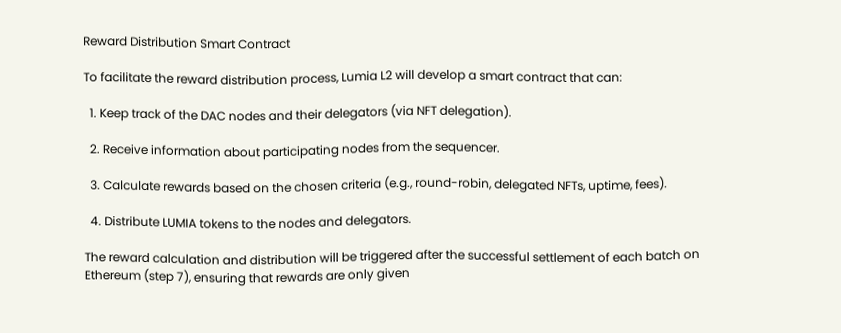Reward Distribution Smart Contract

To facilitate the reward distribution process, Lumia L2 will develop a smart contract that can:

  1. Keep track of the DAC nodes and their delegators (via NFT delegation).

  2. Receive information about participating nodes from the sequencer.

  3. Calculate rewards based on the chosen criteria (e.g., round-robin, delegated NFTs, uptime, fees).

  4. Distribute LUMIA tokens to the nodes and delegators.

The reward calculation and distribution will be triggered after the successful settlement of each batch on Ethereum (step 7), ensuring that rewards are only given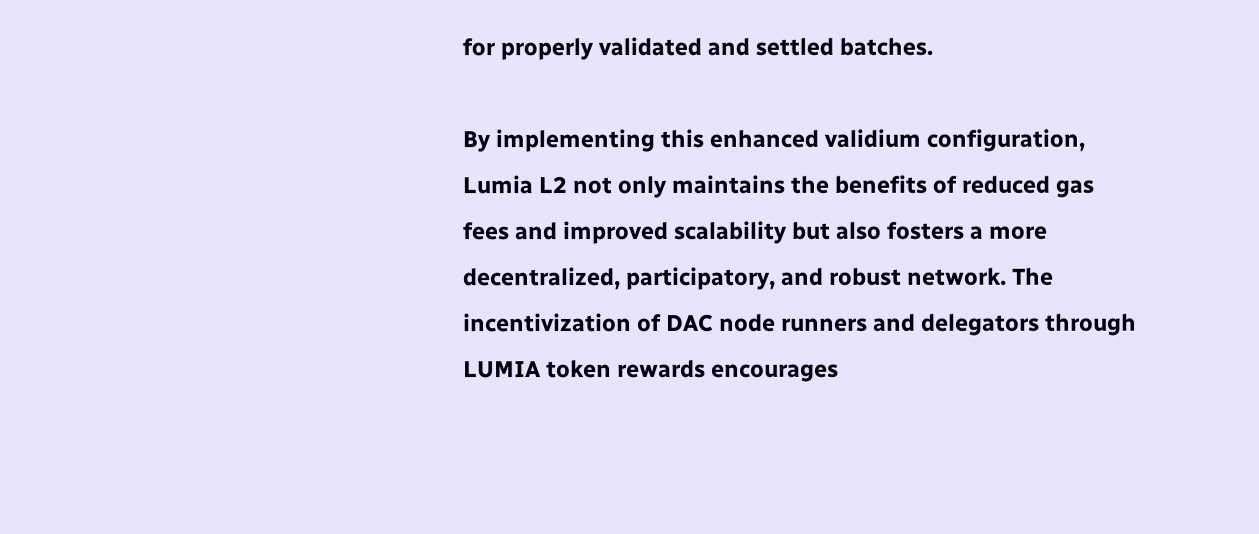for properly validated and settled batches.

By implementing this enhanced validium configuration, Lumia L2 not only maintains the benefits of reduced gas fees and improved scalability but also fosters a more decentralized, participatory, and robust network. The incentivization of DAC node runners and delegators through LUMIA token rewards encourages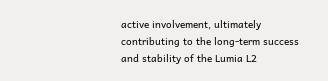active involvement, ultimately contributing to the long-term success and stability of the Lumia L2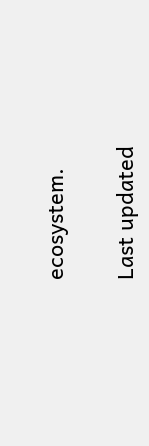ecosystem.

Last updated